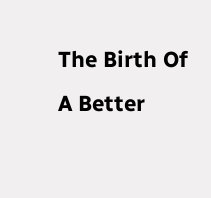The Birth Of A Better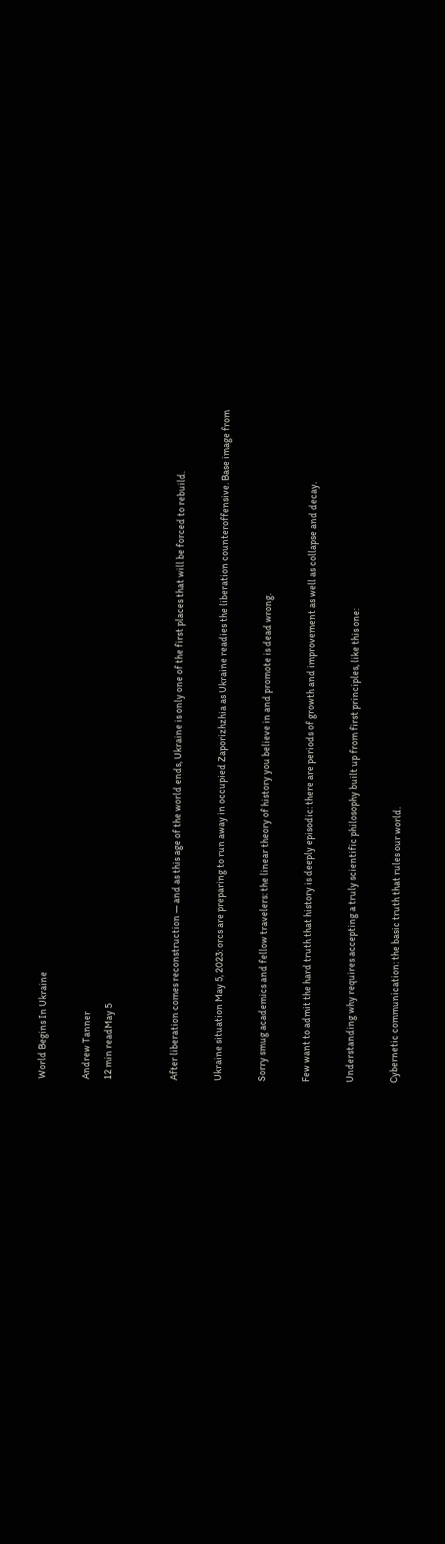World Begins In Ukraine

Andrew Tanner
12 min readMay 5


After liberation comes reconstruction — and as this age of the world ends, Ukraine is only one of the first places that will be forced to rebuild.

Ukraine situation May 5, 2023: orcs are preparing to run away in occupied Zaporizhzhia as Ukraine readies the liberation counteroffensive. Base image from

Sorry smug academics and fellow travelers: the linear theory of history you believe in and promote is dead wrong.

Few want to admit the hard truth that history is deeply episodic: there are periods of growth and improvement as well as collapse and decay.

Understanding why requires accepting a truly scientific philosophy built up from first principles, like this one:

Cybernetic communication: the basic truth that rules our world.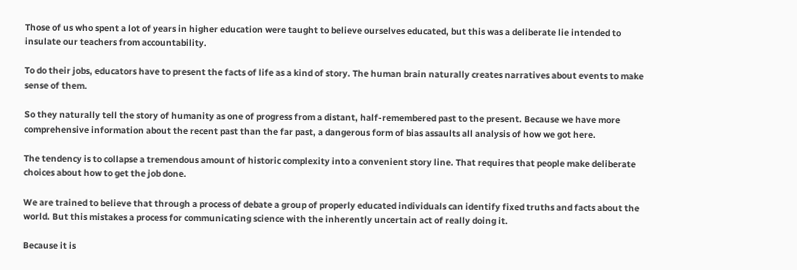Those of us who spent a lot of years in higher education were taught to believe ourselves educated, but this was a deliberate lie intended to insulate our teachers from accountability.

To do their jobs, educators have to present the facts of life as a kind of story. The human brain naturally creates narratives about events to make sense of them.

So they naturally tell the story of humanity as one of progress from a distant, half-remembered past to the present. Because we have more comprehensive information about the recent past than the far past, a dangerous form of bias assaults all analysis of how we got here.

The tendency is to collapse a tremendous amount of historic complexity into a convenient story line. That requires that people make deliberate choices about how to get the job done.

We are trained to believe that through a process of debate a group of properly educated individuals can identify fixed truths and facts about the world. But this mistakes a process for communicating science with the inherently uncertain act of really doing it.

Because it is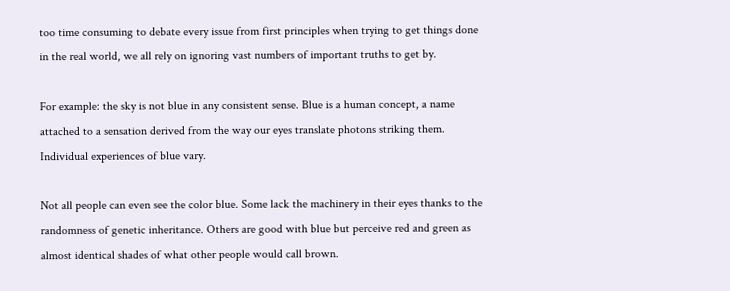too time consuming to debate every issue from first principles when trying to get things done in the real world, we all rely on ignoring vast numbers of important truths to get by.

For example: the sky is not blue in any consistent sense. Blue is a human concept, a name attached to a sensation derived from the way our eyes translate photons striking them. Individual experiences of blue vary.

Not all people can even see the color blue. Some lack the machinery in their eyes thanks to the randomness of genetic inheritance. Others are good with blue but perceive red and green as almost identical shades of what other people would call brown.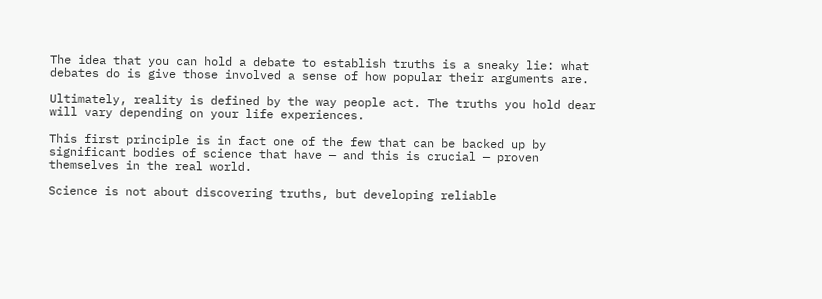The idea that you can hold a debate to establish truths is a sneaky lie: what debates do is give those involved a sense of how popular their arguments are.

Ultimately, reality is defined by the way people act. The truths you hold dear will vary depending on your life experiences.

This first principle is in fact one of the few that can be backed up by significant bodies of science that have — and this is crucial — proven themselves in the real world.

Science is not about discovering truths, but developing reliable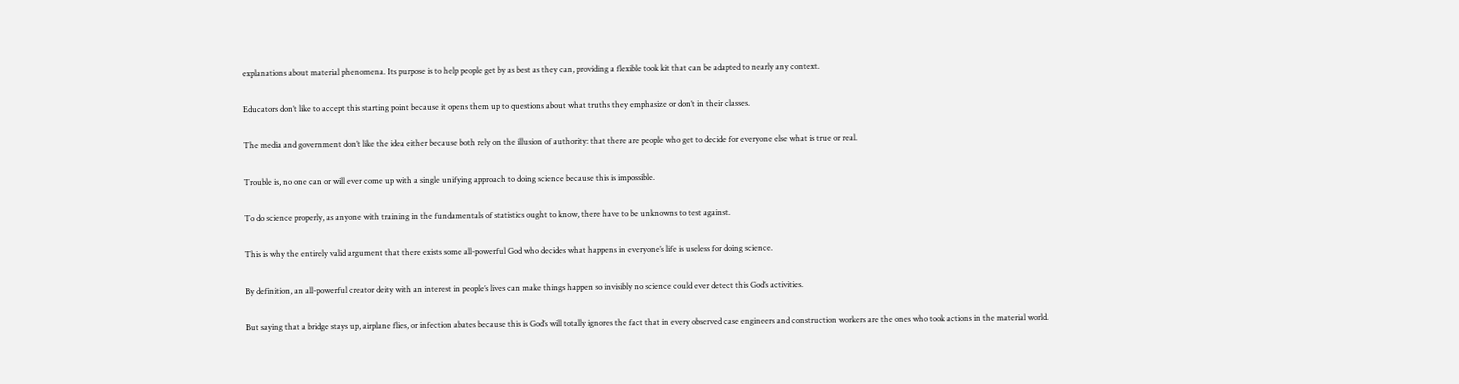explanations about material phenomena. Its purpose is to help people get by as best as they can, providing a flexible took kit that can be adapted to nearly any context.

Educators don’t like to accept this starting point because it opens them up to questions about what truths they emphasize or don’t in their classes.

The media and government don’t like the idea either because both rely on the illusion of authority: that there are people who get to decide for everyone else what is true or real.

Trouble is, no one can or will ever come up with a single unifying approach to doing science because this is impossible.

To do science properly, as anyone with training in the fundamentals of statistics ought to know, there have to be unknowns to test against.

This is why the entirely valid argument that there exists some all-powerful God who decides what happens in everyone’s life is useless for doing science.

By definition, an all-powerful creator deity with an interest in people’s lives can make things happen so invisibly no science could ever detect this God’s activities.

But saying that a bridge stays up, airplane flies, or infection abates because this is God’s will totally ignores the fact that in every observed case engineers and construction workers are the ones who took actions in the material world.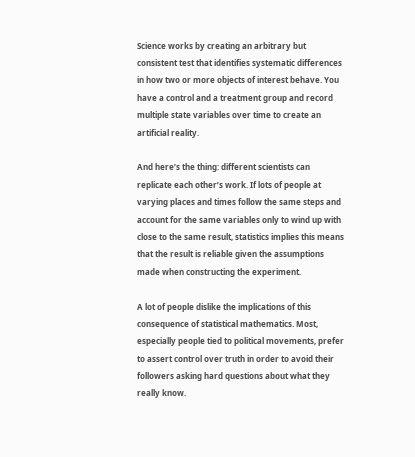Science works by creating an arbitrary but consistent test that identifies systematic differences in how two or more objects of interest behave. You have a control and a treatment group and record multiple state variables over time to create an artificial reality.

And here’s the thing: different scientists can replicate each other’s work. If lots of people at varying places and times follow the same steps and account for the same variables only to wind up with close to the same result, statistics implies this means that the result is reliable given the assumptions made when constructing the experiment.

A lot of people dislike the implications of this consequence of statistical mathematics. Most, especially people tied to political movements, prefer to assert control over truth in order to avoid their followers asking hard questions about what they really know.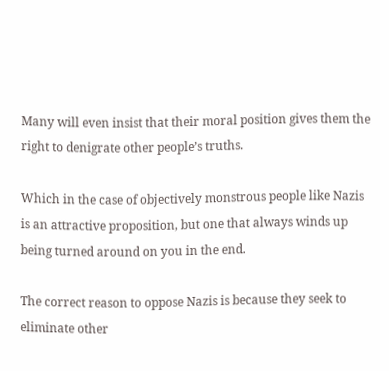Many will even insist that their moral position gives them the right to denigrate other people’s truths.

Which in the case of objectively monstrous people like Nazis is an attractive proposition, but one that always winds up being turned around on you in the end.

The correct reason to oppose Nazis is because they seek to eliminate other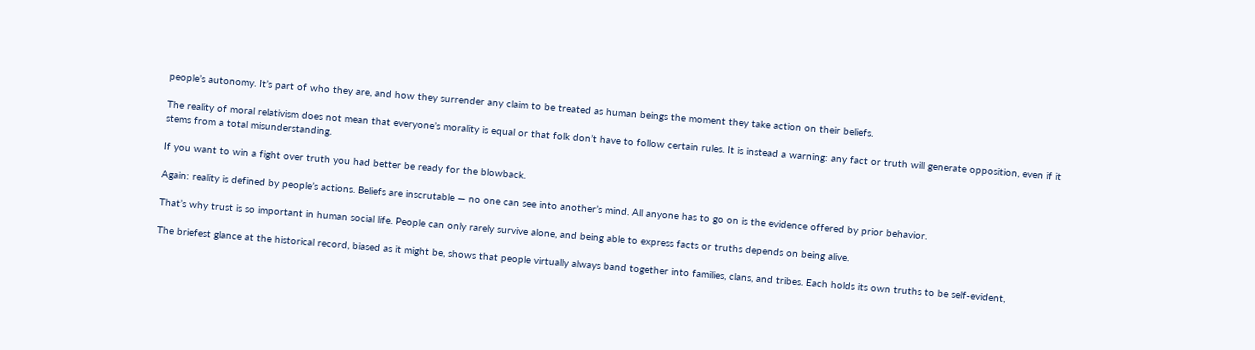people’s autonomy. It’s part of who they are, and how they surrender any claim to be treated as human beings the moment they take action on their beliefs.

The reality of moral relativism does not mean that everyone’s morality is equal or that folk don’t have to follow certain rules. It is instead a warning: any fact or truth will generate opposition, even if it stems from a total misunderstanding.

If you want to win a fight over truth you had better be ready for the blowback.

Again: reality is defined by people’s actions. Beliefs are inscrutable — no one can see into another’s mind. All anyone has to go on is the evidence offered by prior behavior.

That’s why trust is so important in human social life. People can only rarely survive alone, and being able to express facts or truths depends on being alive.

The briefest glance at the historical record, biased as it might be, shows that people virtually always band together into families, clans, and tribes. Each holds its own truths to be self-evident,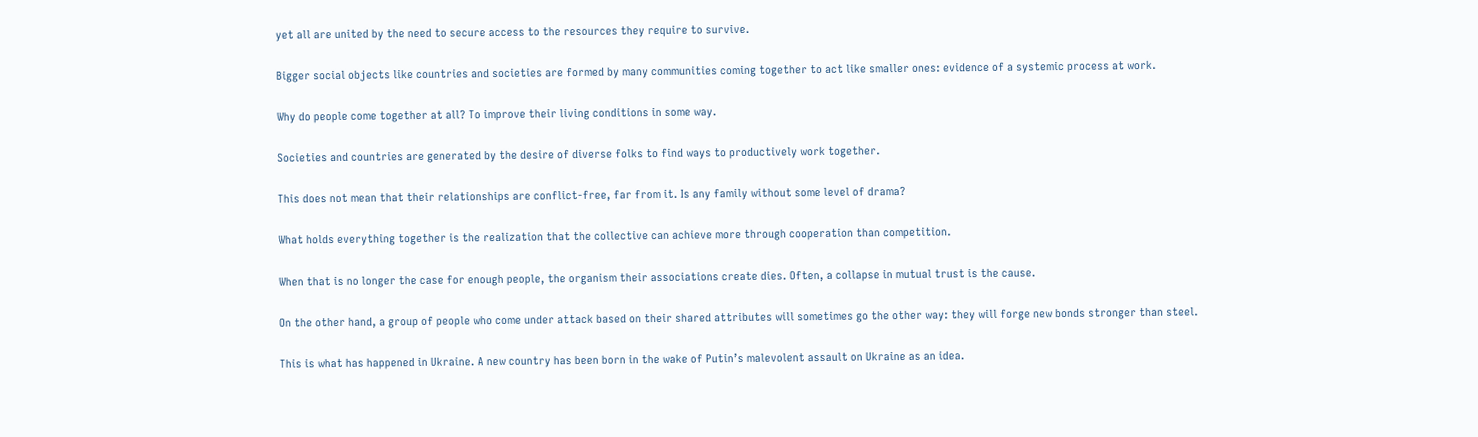yet all are united by the need to secure access to the resources they require to survive.

Bigger social objects like countries and societies are formed by many communities coming together to act like smaller ones: evidence of a systemic process at work.

Why do people come together at all? To improve their living conditions in some way.

Societies and countries are generated by the desire of diverse folks to find ways to productively work together.

This does not mean that their relationships are conflict-free, far from it. Is any family without some level of drama?

What holds everything together is the realization that the collective can achieve more through cooperation than competition.

When that is no longer the case for enough people, the organism their associations create dies. Often, a collapse in mutual trust is the cause.

On the other hand, a group of people who come under attack based on their shared attributes will sometimes go the other way: they will forge new bonds stronger than steel.

This is what has happened in Ukraine. A new country has been born in the wake of Putin’s malevolent assault on Ukraine as an idea.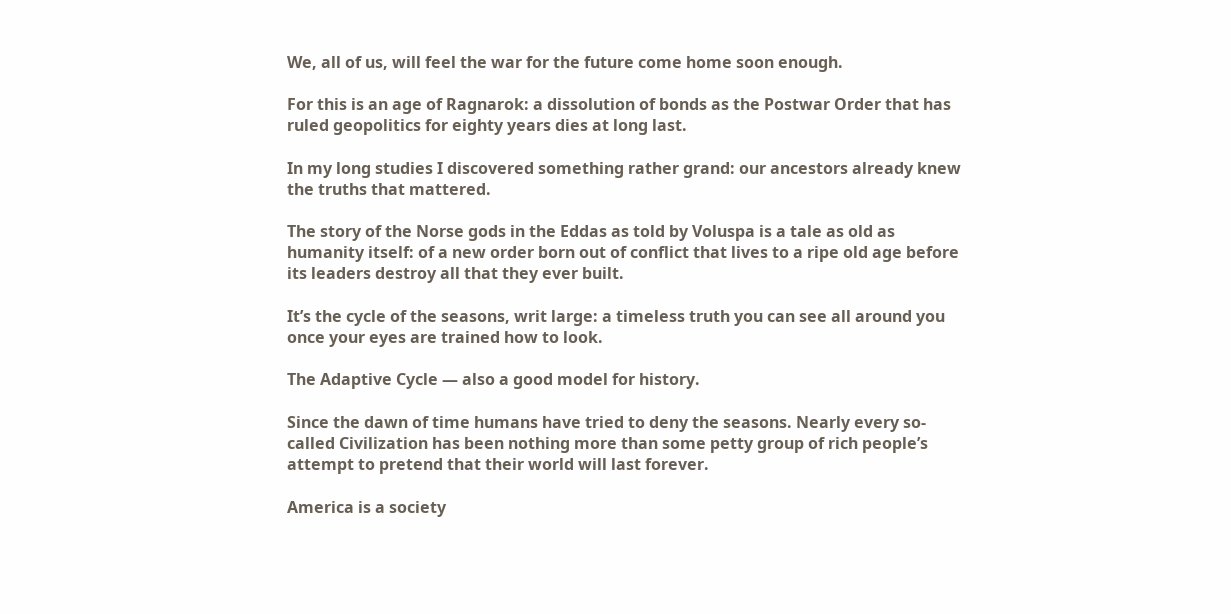We, all of us, will feel the war for the future come home soon enough.

For this is an age of Ragnarok: a dissolution of bonds as the Postwar Order that has ruled geopolitics for eighty years dies at long last.

In my long studies I discovered something rather grand: our ancestors already knew the truths that mattered.

The story of the Norse gods in the Eddas as told by Voluspa is a tale as old as humanity itself: of a new order born out of conflict that lives to a ripe old age before its leaders destroy all that they ever built.

It’s the cycle of the seasons, writ large: a timeless truth you can see all around you once your eyes are trained how to look.

The Adaptive Cycle — also a good model for history.

Since the dawn of time humans have tried to deny the seasons. Nearly every so-called Civilization has been nothing more than some petty group of rich people’s attempt to pretend that their world will last forever.

America is a society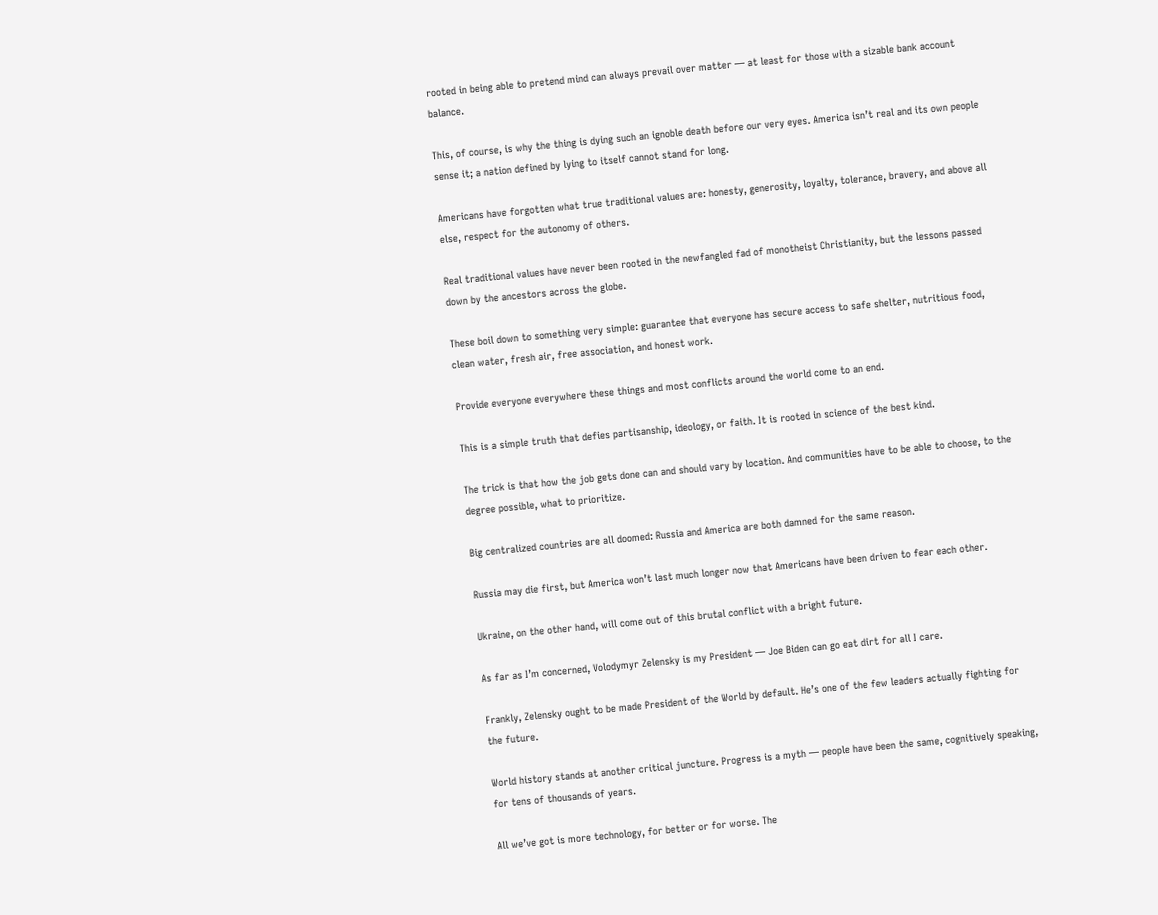rooted in being able to pretend mind can always prevail over matter — at least for those with a sizable bank account balance.

This, of course, is why the thing is dying such an ignoble death before our very eyes. America isn’t real and its own people sense it; a nation defined by lying to itself cannot stand for long.

Americans have forgotten what true traditional values are: honesty, generosity, loyalty, tolerance, bravery, and above all else, respect for the autonomy of others.

Real traditional values have never been rooted in the newfangled fad of monotheist Christianity, but the lessons passed down by the ancestors across the globe.

These boil down to something very simple: guarantee that everyone has secure access to safe shelter, nutritious food, clean water, fresh air, free association, and honest work.

Provide everyone everywhere these things and most conflicts around the world come to an end.

This is a simple truth that defies partisanship, ideology, or faith. It is rooted in science of the best kind.

The trick is that how the job gets done can and should vary by location. And communities have to be able to choose, to the degree possible, what to prioritize.

Big centralized countries are all doomed: Russia and America are both damned for the same reason.

Russia may die first, but America won’t last much longer now that Americans have been driven to fear each other.

Ukraine, on the other hand, will come out of this brutal conflict with a bright future.

As far as I’m concerned, Volodymyr Zelensky is my President — Joe Biden can go eat dirt for all I care.

Frankly, Zelensky ought to be made President of the World by default. He’s one of the few leaders actually fighting for the future.

World history stands at another critical juncture. Progress is a myth — people have been the same, cognitively speaking, for tens of thousands of years.

All we’ve got is more technology, for better or for worse. The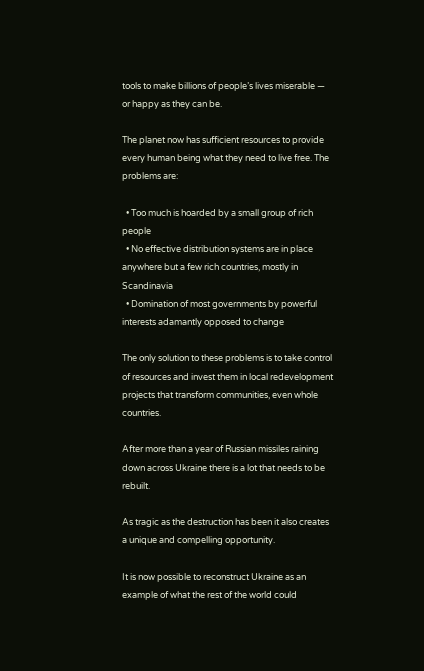tools to make billions of people’s lives miserable — or happy as they can be.

The planet now has sufficient resources to provide every human being what they need to live free. The problems are:

  • Too much is hoarded by a small group of rich people
  • No effective distribution systems are in place anywhere but a few rich countries, mostly in Scandinavia
  • Domination of most governments by powerful interests adamantly opposed to change

The only solution to these problems is to take control of resources and invest them in local redevelopment projects that transform communities, even whole countries.

After more than a year of Russian missiles raining down across Ukraine there is a lot that needs to be rebuilt.

As tragic as the destruction has been it also creates a unique and compelling opportunity.

It is now possible to reconstruct Ukraine as an example of what the rest of the world could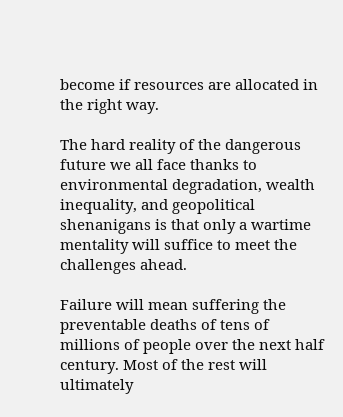become if resources are allocated in the right way.

The hard reality of the dangerous future we all face thanks to environmental degradation, wealth inequality, and geopolitical shenanigans is that only a wartime mentality will suffice to meet the challenges ahead.

Failure will mean suffering the preventable deaths of tens of millions of people over the next half century. Most of the rest will ultimately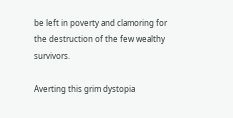be left in poverty and clamoring for the destruction of the few wealthy survivors.

Averting this grim dystopia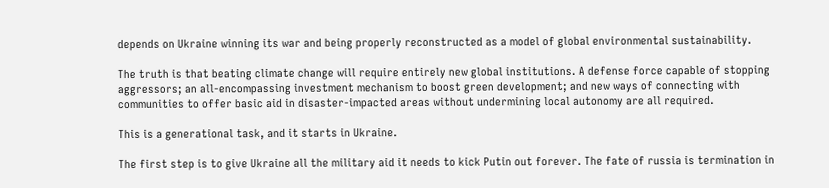depends on Ukraine winning its war and being properly reconstructed as a model of global environmental sustainability.

The truth is that beating climate change will require entirely new global institutions. A defense force capable of stopping aggressors; an all-encompassing investment mechanism to boost green development; and new ways of connecting with communities to offer basic aid in disaster-impacted areas without undermining local autonomy are all required.

This is a generational task, and it starts in Ukraine.

The first step is to give Ukraine all the military aid it needs to kick Putin out forever. The fate of russia is termination in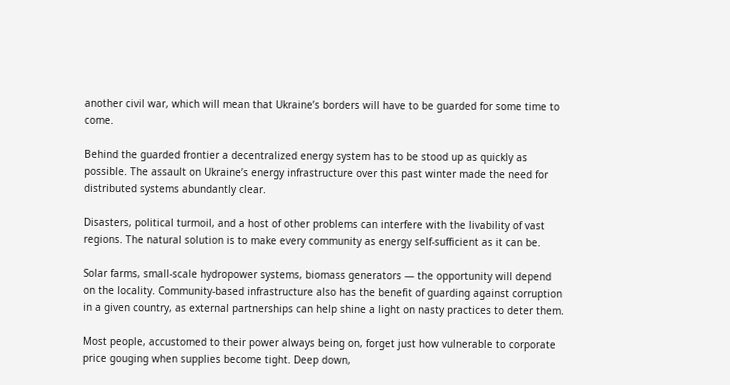another civil war, which will mean that Ukraine’s borders will have to be guarded for some time to come.

Behind the guarded frontier a decentralized energy system has to be stood up as quickly as possible. The assault on Ukraine’s energy infrastructure over this past winter made the need for distributed systems abundantly clear.

Disasters, political turmoil, and a host of other problems can interfere with the livability of vast regions. The natural solution is to make every community as energy self-sufficient as it can be.

Solar farms, small-scale hydropower systems, biomass generators — the opportunity will depend on the locality. Community-based infrastructure also has the benefit of guarding against corruption in a given country, as external partnerships can help shine a light on nasty practices to deter them.

Most people, accustomed to their power always being on, forget just how vulnerable to corporate price gouging when supplies become tight. Deep down,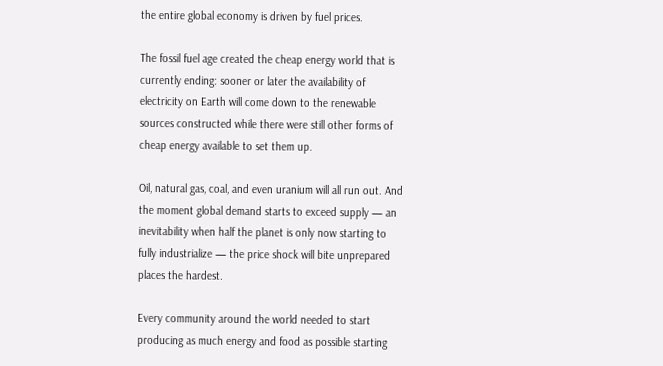the entire global economy is driven by fuel prices.

The fossil fuel age created the cheap energy world that is currently ending: sooner or later the availability of electricity on Earth will come down to the renewable sources constructed while there were still other forms of cheap energy available to set them up.

Oil, natural gas, coal, and even uranium will all run out. And the moment global demand starts to exceed supply — an inevitability when half the planet is only now starting to fully industrialize — the price shock will bite unprepared places the hardest.

Every community around the world needed to start producing as much energy and food as possible starting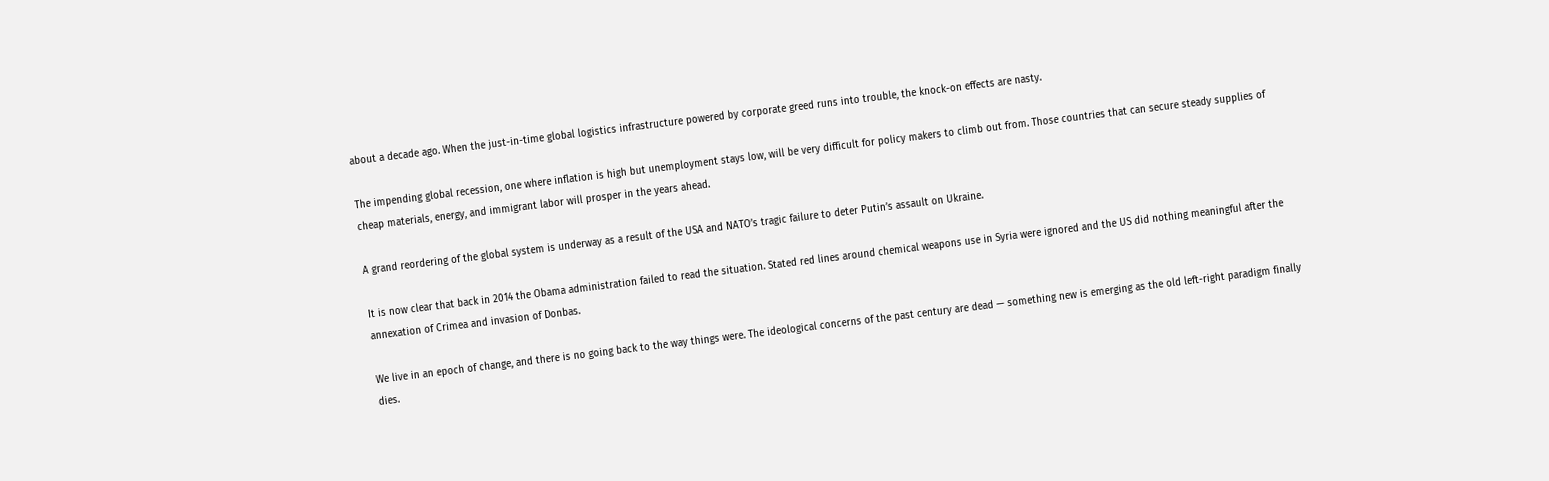about a decade ago. When the just-in-time global logistics infrastructure powered by corporate greed runs into trouble, the knock-on effects are nasty.

The impending global recession, one where inflation is high but unemployment stays low, will be very difficult for policy makers to climb out from. Those countries that can secure steady supplies of cheap materials, energy, and immigrant labor will prosper in the years ahead.

A grand reordering of the global system is underway as a result of the USA and NATO’s tragic failure to deter Putin’s assault on Ukraine.

It is now clear that back in 2014 the Obama administration failed to read the situation. Stated red lines around chemical weapons use in Syria were ignored and the US did nothing meaningful after the annexation of Crimea and invasion of Donbas.

We live in an epoch of change, and there is no going back to the way things were. The ideological concerns of the past century are dead — something new is emerging as the old left-right paradigm finally dies.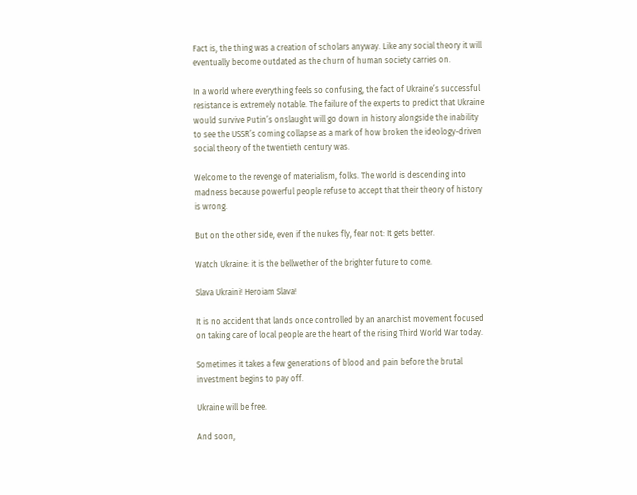Fact is, the thing was a creation of scholars anyway. Like any social theory it will eventually become outdated as the churn of human society carries on.

In a world where everything feels so confusing, the fact of Ukraine’s successful resistance is extremely notable. The failure of the experts to predict that Ukraine would survive Putin’s onslaught will go down in history alongside the inability to see the USSR’s coming collapse as a mark of how broken the ideology-driven social theory of the twentieth century was.

Welcome to the revenge of materialism, folks. The world is descending into madness because powerful people refuse to accept that their theory of history is wrong.

But on the other side, even if the nukes fly, fear not: It gets better.

Watch Ukraine: it is the bellwether of the brighter future to come.

Slava Ukraini! Heroiam Slava!

It is no accident that lands once controlled by an anarchist movement focused on taking care of local people are the heart of the rising Third World War today.

Sometimes it takes a few generations of blood and pain before the brutal investment begins to pay off.

Ukraine will be free.

And soon,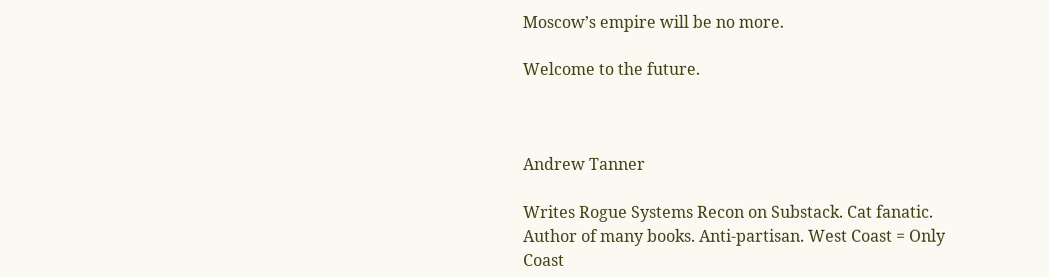Moscow’s empire will be no more.

Welcome to the future.



Andrew Tanner

Writes Rogue Systems Recon on Substack. Cat fanatic. Author of many books. Anti-partisan. West Coast = Only Coast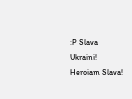:P Slava Ukraini! Heroiam Slava!